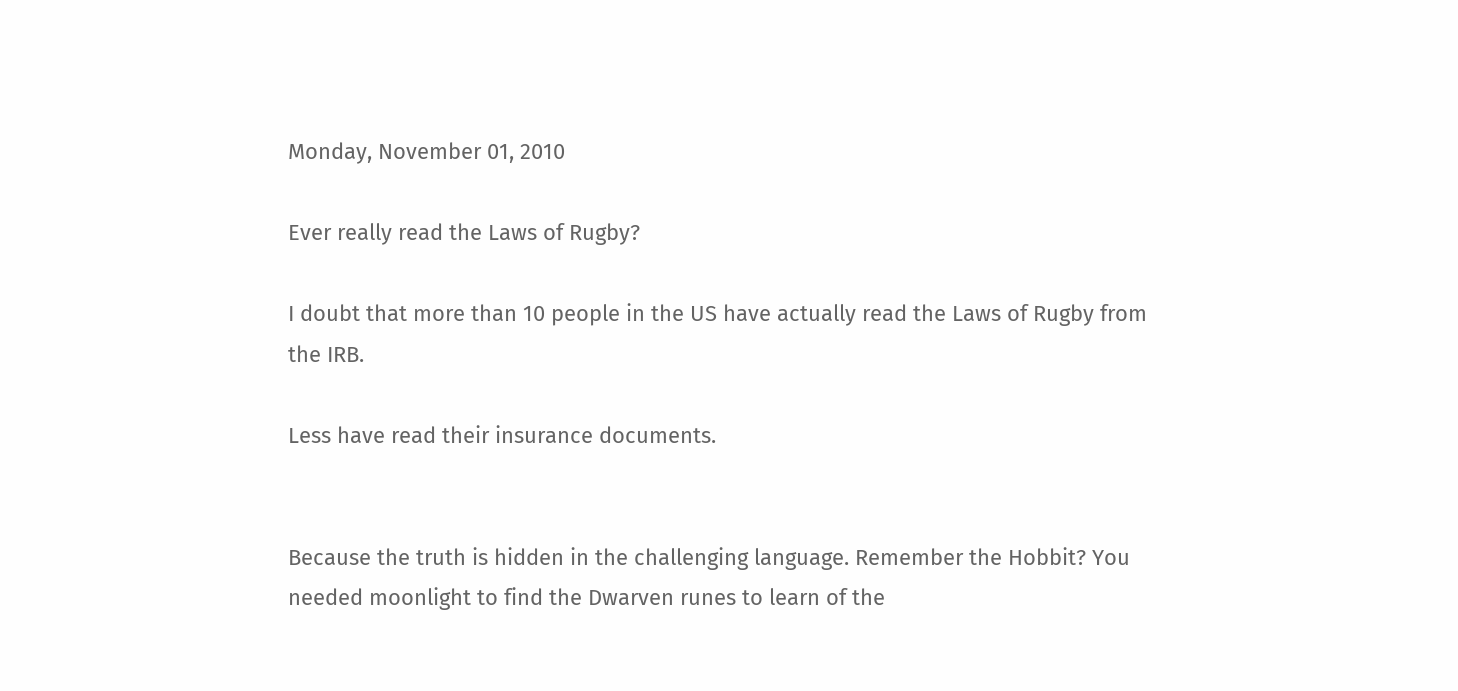Monday, November 01, 2010

Ever really read the Laws of Rugby?

I doubt that more than 10 people in the US have actually read the Laws of Rugby from the IRB.

Less have read their insurance documents.


Because the truth is hidden in the challenging language. Remember the Hobbit? You needed moonlight to find the Dwarven runes to learn of the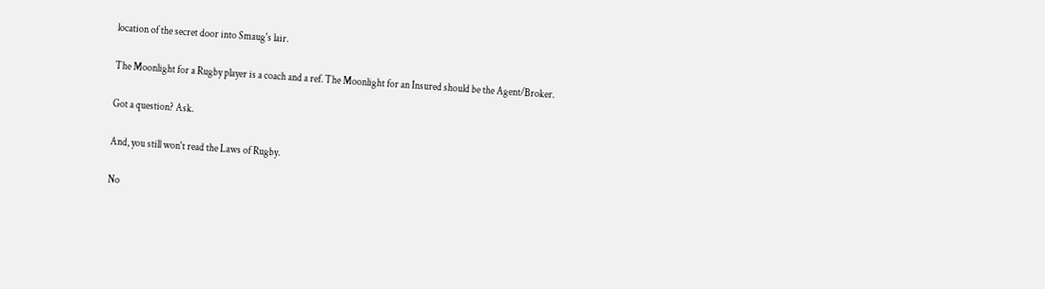location of the secret door into Smaug's lair.

The Moonlight for a Rugby player is a coach and a ref. The Moonlight for an Insured should be the Agent/Broker.

Got a question? Ask.

And, you still won't read the Laws of Rugby.

No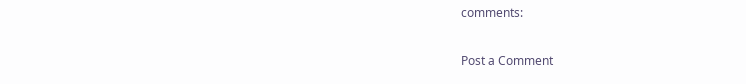comments:

Post a Comment